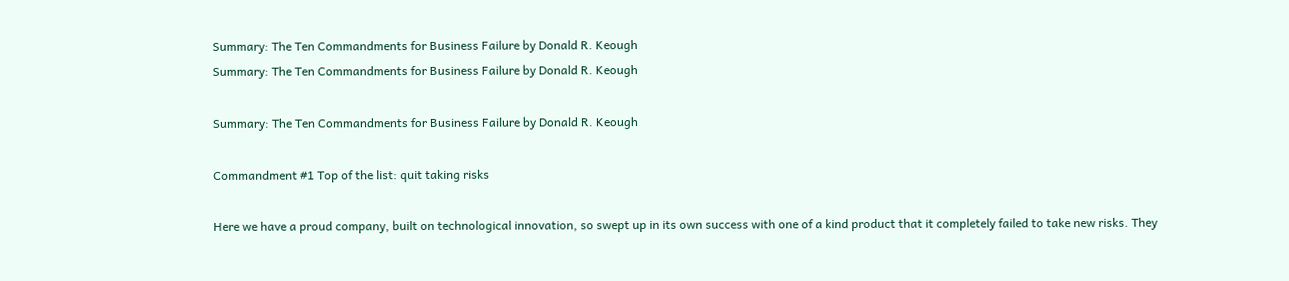Summary: The Ten Commandments for Business Failure by Donald R. Keough
Summary: The Ten Commandments for Business Failure by Donald R. Keough

Summary: The Ten Commandments for Business Failure by Donald R. Keough

Commandment #1 Top of the list: quit taking risks

Here we have a proud company, built on technological innovation, so swept up in its own success with one of a kind product that it completely failed to take new risks. They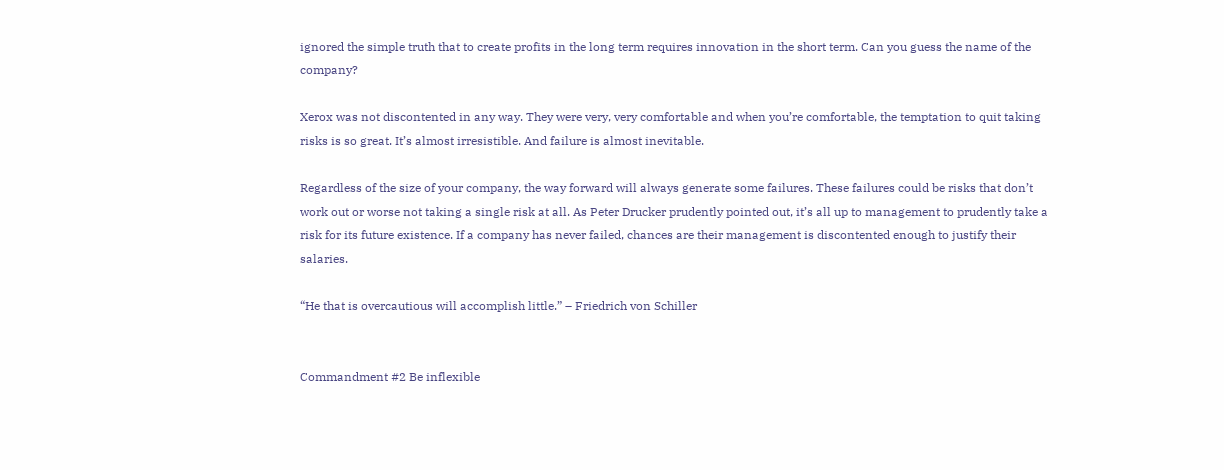ignored the simple truth that to create profits in the long term requires innovation in the short term. Can you guess the name of the company?

Xerox was not discontented in any way. They were very, very comfortable and when you’re comfortable, the temptation to quit taking risks is so great. It’s almost irresistible. And failure is almost inevitable.

Regardless of the size of your company, the way forward will always generate some failures. These failures could be risks that don’t work out or worse not taking a single risk at all. As Peter Drucker prudently pointed out, it’s all up to management to prudently take a risk for its future existence. If a company has never failed, chances are their management is discontented enough to justify their salaries.

“He that is overcautious will accomplish little.” – Friedrich von Schiller


Commandment #2 Be inflexible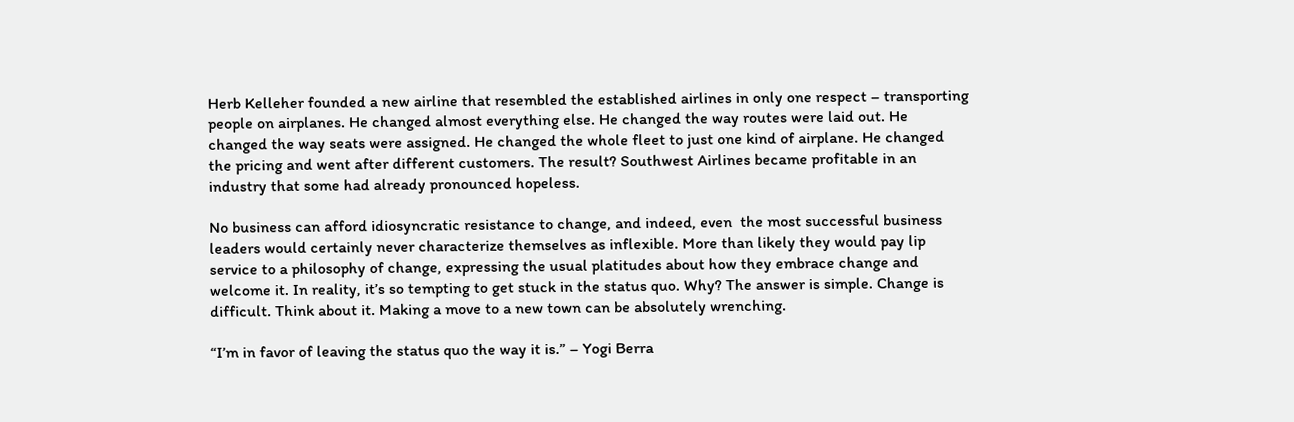Herb Kelleher founded a new airline that resembled the established airlines in only one respect – transporting people on airplanes. He changed almost everything else. He changed the way routes were laid out. He changed the way seats were assigned. He changed the whole fleet to just one kind of airplane. He changed the pricing and went after different customers. The result? Southwest Airlines became profitable in an industry that some had already pronounced hopeless.

No business can afford idiosyncratic resistance to change, and indeed, even  the most successful business leaders would certainly never characterize themselves as inflexible. More than likely they would pay lip service to a philosophy of change, expressing the usual platitudes about how they embrace change and welcome it. In reality, it’s so tempting to get stuck in the status quo. Why? The answer is simple. Change is difficult. Think about it. Making a move to a new town can be absolutely wrenching.

“I’m in favor of leaving the status quo the way it is.” – Yogi Berra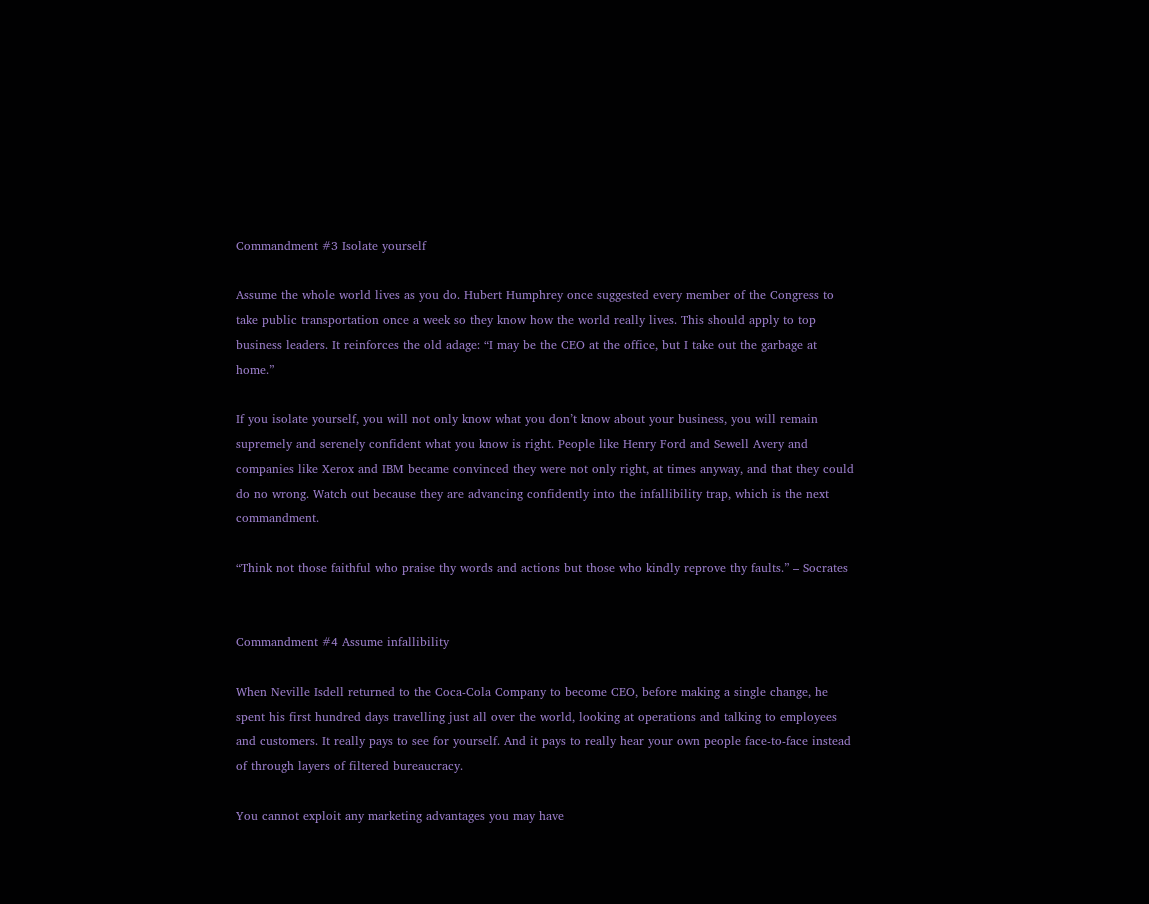Commandment #3 Isolate yourself

Assume the whole world lives as you do. Hubert Humphrey once suggested every member of the Congress to take public transportation once a week so they know how the world really lives. This should apply to top business leaders. It reinforces the old adage: “I may be the CEO at the office, but I take out the garbage at home.”

If you isolate yourself, you will not only know what you don’t know about your business, you will remain supremely and serenely confident what you know is right. People like Henry Ford and Sewell Avery and companies like Xerox and IBM became convinced they were not only right, at times anyway, and that they could do no wrong. Watch out because they are advancing confidently into the infallibility trap, which is the next commandment.

“Think not those faithful who praise thy words and actions but those who kindly reprove thy faults.” – Socrates


Commandment #4 Assume infallibility

When Neville Isdell returned to the Coca-Cola Company to become CEO, before making a single change, he spent his first hundred days travelling just all over the world, looking at operations and talking to employees and customers. It really pays to see for yourself. And it pays to really hear your own people face-to-face instead of through layers of filtered bureaucracy.

You cannot exploit any marketing advantages you may have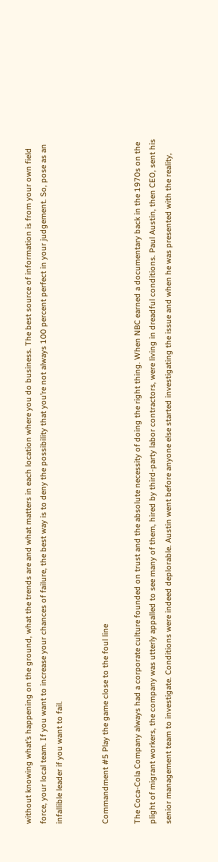without knowing what’s happening on the ground, what the trends are and what matters in each location where you do business. The best source of information is from your own field force, your local team. If you want to increase your chances of failure, the best way is to deny the possibility that you’re not always 100 percent perfect in your judgement. So, pose as an infallible leader if you want to fail.


Commandment #5 Play the game close to the foul line

The Coca-Cola Company always had a corporate culture founded on trust and the absolute necessity of doing the right thing. When NBC earned a documentary back in the 1970s on the plight of migrant workers, the company was utterly appalled to see many of them, hired by third-party labor contractors, were living in dreadful conditions. Paul Austin, then CEO, sent his senior management team to investigate. Conditions were indeed deplorable. Austin went before anyone else started investigating the issue and when he was presented with the reality,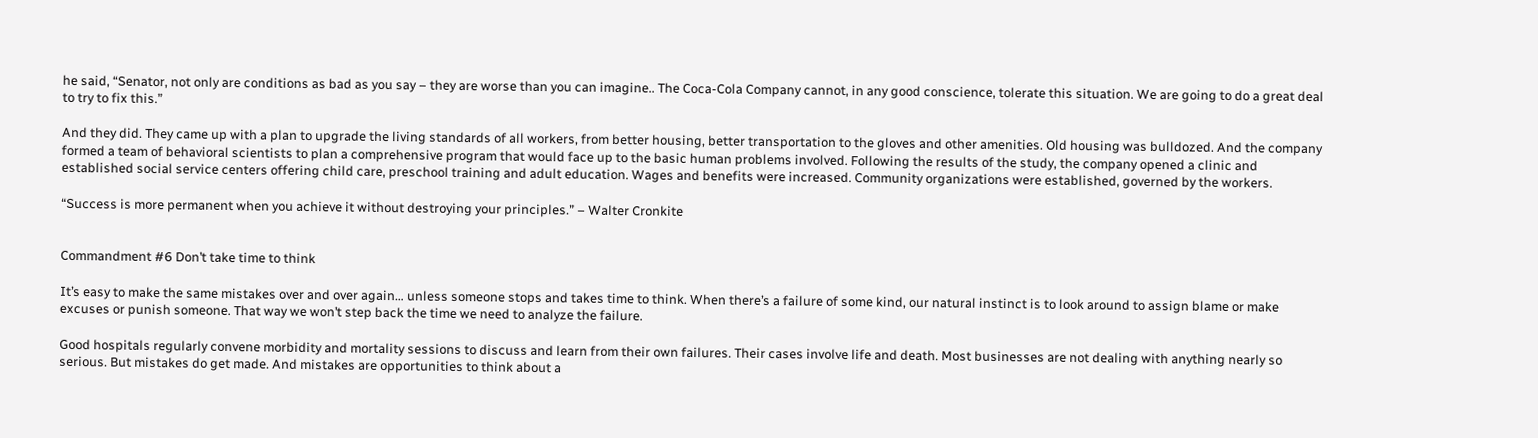he said, “Senator, not only are conditions as bad as you say – they are worse than you can imagine.. The Coca-Cola Company cannot, in any good conscience, tolerate this situation. We are going to do a great deal to try to fix this.”

And they did. They came up with a plan to upgrade the living standards of all workers, from better housing, better transportation to the gloves and other amenities. Old housing was bulldozed. And the company formed a team of behavioral scientists to plan a comprehensive program that would face up to the basic human problems involved. Following the results of the study, the company opened a clinic and established social service centers offering child care, preschool training and adult education. Wages and benefits were increased. Community organizations were established, governed by the workers.

“Success is more permanent when you achieve it without destroying your principles.” – Walter Cronkite


Commandment #6 Don’t take time to think

It’s easy to make the same mistakes over and over again… unless someone stops and takes time to think. When there’s a failure of some kind, our natural instinct is to look around to assign blame or make excuses or punish someone. That way we won’t step back the time we need to analyze the failure.

Good hospitals regularly convene morbidity and mortality sessions to discuss and learn from their own failures. Their cases involve life and death. Most businesses are not dealing with anything nearly so serious. But mistakes do get made. And mistakes are opportunities to think about a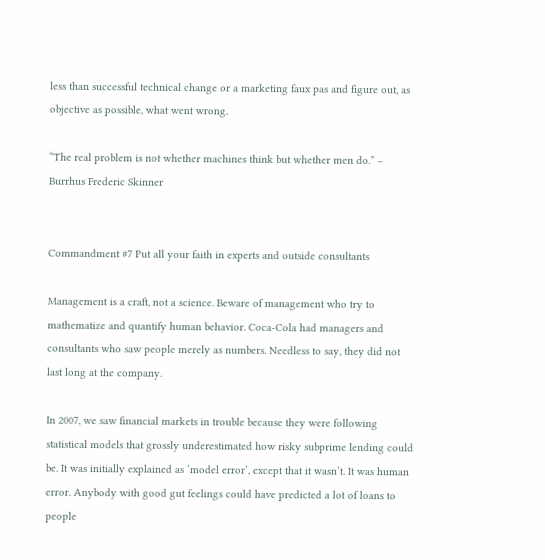less than successful technical change or a marketing faux pas and figure out, as objective as possible, what went wrong.

“The real problem is not whether machines think but whether men do.” – Burrhus Frederic Skinner


Commandment #7 Put all your faith in experts and outside consultants

Management is a craft, not a science. Beware of management who try to mathematize and quantify human behavior. Coca-Cola had managers and consultants who saw people merely as numbers. Needless to say, they did not last long at the company.

In 2007, we saw financial markets in trouble because they were following statistical models that grossly underestimated how risky subprime lending could be. It was initially explained as ‘model error’, except that it wasn’t. It was human error. Anybody with good gut feelings could have predicted a lot of loans to people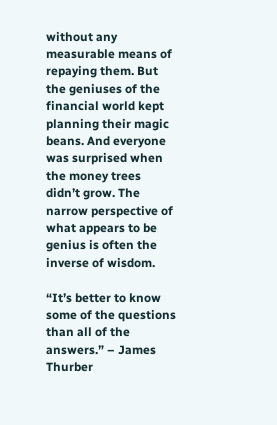without any measurable means of repaying them. But the geniuses of the financial world kept planning their magic beans. And everyone was surprised when the money trees didn’t grow. The narrow perspective of what appears to be genius is often the inverse of wisdom.

“It’s better to know some of the questions than all of the answers.” – James Thurber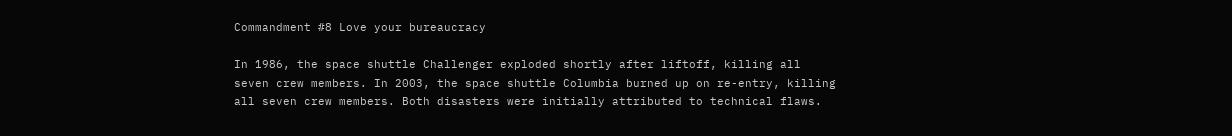Commandment #8 Love your bureaucracy

In 1986, the space shuttle Challenger exploded shortly after liftoff, killing all seven crew members. In 2003, the space shuttle Columbia burned up on re-entry, killing all seven crew members. Both disasters were initially attributed to technical flaws.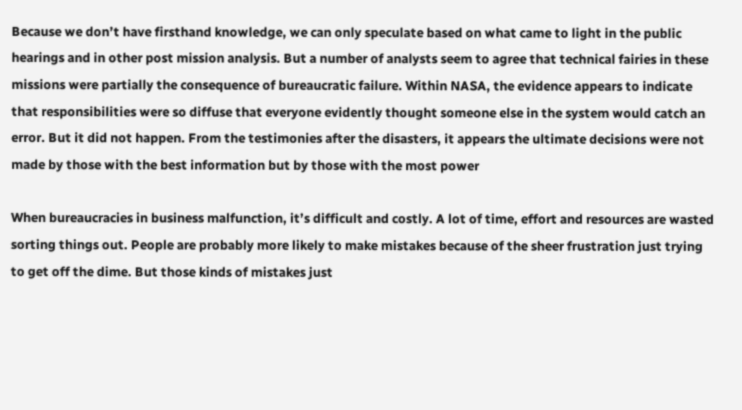Because we don’t have firsthand knowledge, we can only speculate based on what came to light in the public hearings and in other post mission analysis. But a number of analysts seem to agree that technical fairies in these missions were partially the consequence of bureaucratic failure. Within NASA, the evidence appears to indicate that responsibilities were so diffuse that everyone evidently thought someone else in the system would catch an error. But it did not happen. From the testimonies after the disasters, it appears the ultimate decisions were not made by those with the best information but by those with the most power

When bureaucracies in business malfunction, it’s difficult and costly. A lot of time, effort and resources are wasted sorting things out. People are probably more likely to make mistakes because of the sheer frustration just trying to get off the dime. But those kinds of mistakes just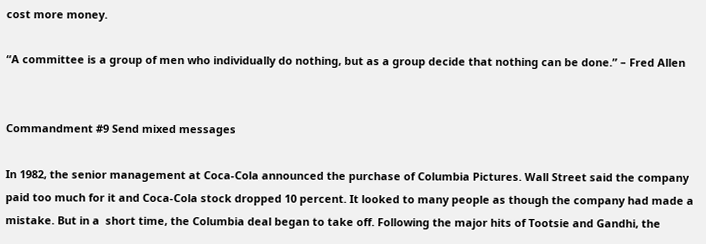cost more money.

“A committee is a group of men who individually do nothing, but as a group decide that nothing can be done.” – Fred Allen


Commandment #9 Send mixed messages

In 1982, the senior management at Coca-Cola announced the purchase of Columbia Pictures. Wall Street said the company paid too much for it and Coca-Cola stock dropped 10 percent. It looked to many people as though the company had made a mistake. But in a  short time, the Columbia deal began to take off. Following the major hits of Tootsie and Gandhi, the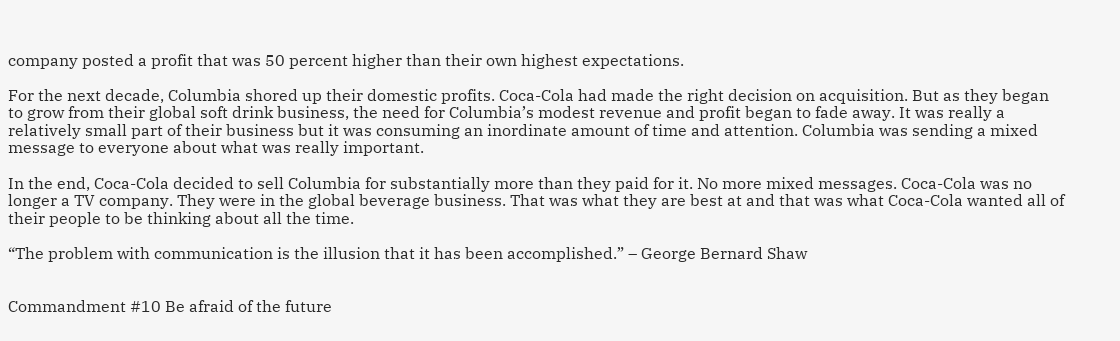company posted a profit that was 50 percent higher than their own highest expectations.

For the next decade, Columbia shored up their domestic profits. Coca-Cola had made the right decision on acquisition. But as they began to grow from their global soft drink business, the need for Columbia’s modest revenue and profit began to fade away. It was really a relatively small part of their business but it was consuming an inordinate amount of time and attention. Columbia was sending a mixed message to everyone about what was really important.

In the end, Coca-Cola decided to sell Columbia for substantially more than they paid for it. No more mixed messages. Coca-Cola was no longer a TV company. They were in the global beverage business. That was what they are best at and that was what Coca-Cola wanted all of their people to be thinking about all the time.

“The problem with communication is the illusion that it has been accomplished.” – George Bernard Shaw


Commandment #10 Be afraid of the future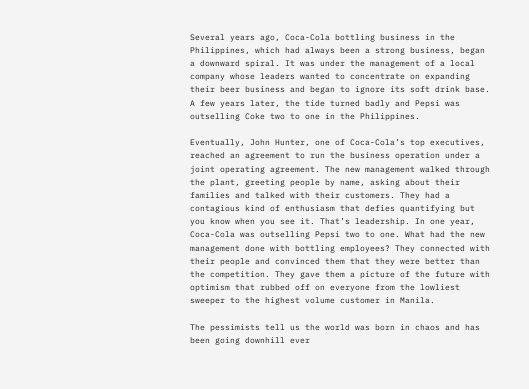Several years ago, Coca-Cola bottling business in the Philippines, which had always been a strong business, began a downward spiral. It was under the management of a local company whose leaders wanted to concentrate on expanding their beer business and began to ignore its soft drink base. A few years later, the tide turned badly and Pepsi was outselling Coke two to one in the Philippines.

Eventually, John Hunter, one of Coca-Cola’s top executives, reached an agreement to run the business operation under a joint operating agreement. The new management walked through the plant, greeting people by name, asking about their families and talked with their customers. They had a contagious kind of enthusiasm that defies quantifying but you know when you see it. That’s leadership. In one year, Coca-Cola was outselling Pepsi two to one. What had the new management done with bottling employees? They connected with their people and convinced them that they were better than the competition. They gave them a picture of the future with optimism that rubbed off on everyone from the lowliest sweeper to the highest volume customer in Manila.

The pessimists tell us the world was born in chaos and has been going downhill ever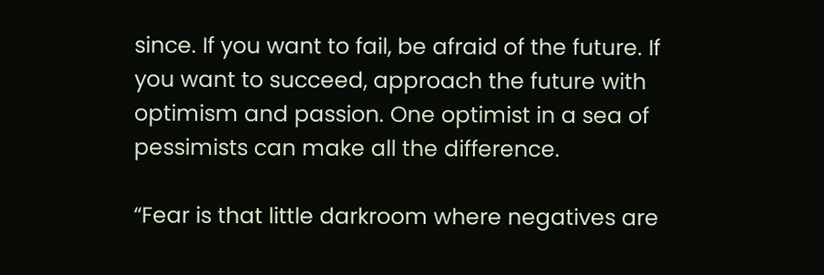since. If you want to fail, be afraid of the future. If you want to succeed, approach the future with optimism and passion. One optimist in a sea of pessimists can make all the difference.

“Fear is that little darkroom where negatives are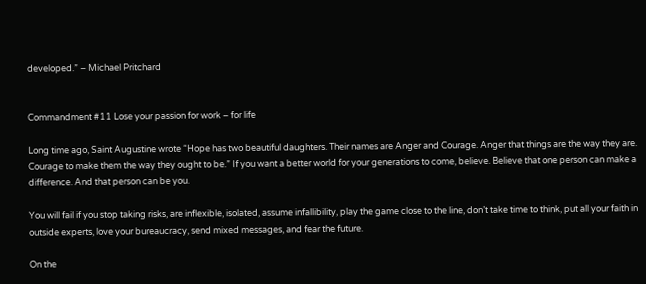developed.” – Michael Pritchard


Commandment #11 Lose your passion for work – for life

Long time ago, Saint Augustine wrote “Hope has two beautiful daughters. Their names are Anger and Courage. Anger that things are the way they are. Courage to make them the way they ought to be.” If you want a better world for your generations to come, believe. Believe that one person can make a difference. And that person can be you.

You will fail if you stop taking risks, are inflexible, isolated, assume infallibility, play the game close to the line, don’t take time to think, put all your faith in outside experts, love your bureaucracy, send mixed messages, and fear the future.

On the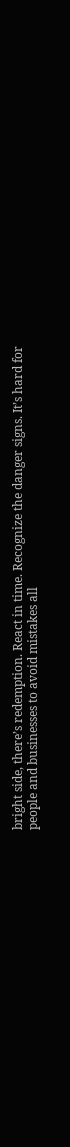bright side, there’s redemption. React in time. Recognize the danger signs. It’s hard for people and businesses to avoid mistakes all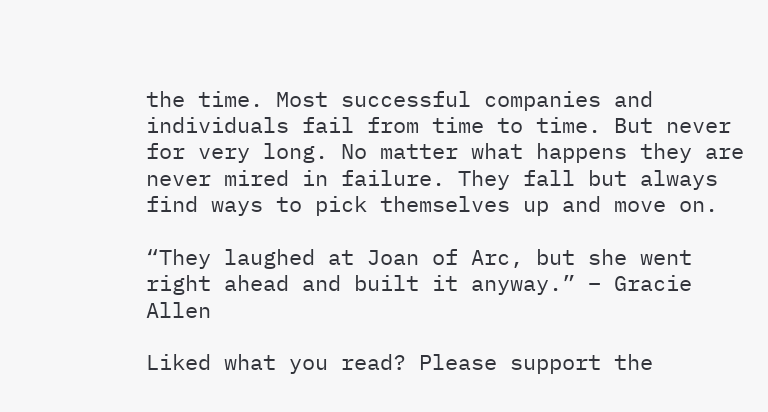the time. Most successful companies and individuals fail from time to time. But never for very long. No matter what happens they are never mired in failure. They fall but always find ways to pick themselves up and move on.

“They laughed at Joan of Arc, but she went right ahead and built it anyway.” – Gracie Allen

Liked what you read? Please support the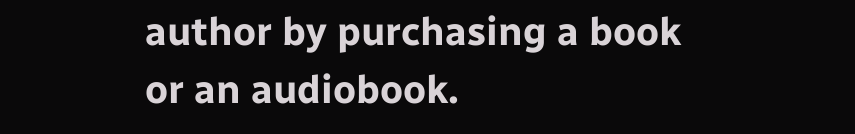author by purchasing a book or an audiobook.